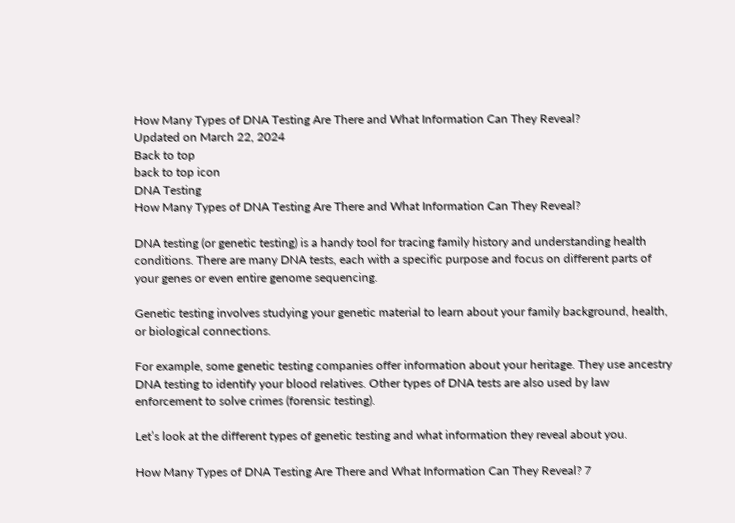How Many Types of DNA Testing Are There and What Information Can They Reveal?
Updated on March 22, 2024
Back to top
back to top icon
DNA Testing
How Many Types of DNA Testing Are There and What Information Can They Reveal?

DNA testing (or genetic testing) is a handy tool for tracing family history and understanding health conditions. There are many DNA tests, each with a specific purpose and focus on different parts of your genes or even entire genome sequencing.

Genetic testing involves studying your genetic material to learn about your family background, health, or biological connections.

For example, some genetic testing companies offer information about your heritage. They use ancestry DNA testing to identify your blood relatives. Other types of DNA tests are also used by law enforcement to solve crimes (forensic testing).

Let’s look at the different types of genetic testing and what information they reveal about you.

How Many Types of DNA Testing Are There and What Information Can They Reveal? 7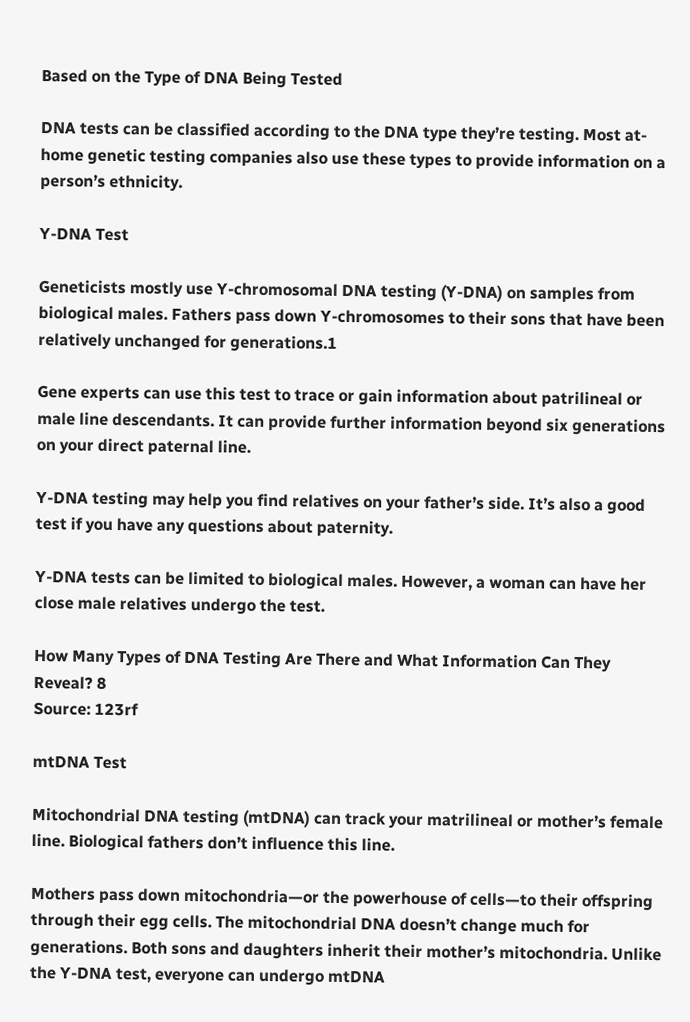Based on the Type of DNA Being Tested

DNA tests can be classified according to the DNA type they’re testing. Most at-home genetic testing companies also use these types to provide information on a person’s ethnicity.

Y-DNA Test

Geneticists mostly use Y-chromosomal DNA testing (Y-DNA) on samples from biological males. Fathers pass down Y-chromosomes to their sons that have been relatively unchanged for generations.1

Gene experts can use this test to trace or gain information about patrilineal or male line descendants. It can provide further information beyond six generations on your direct paternal line.

Y-DNA testing may help you find relatives on your father’s side. It’s also a good test if you have any questions about paternity.

Y-DNA tests can be limited to biological males. However, a woman can have her close male relatives undergo the test.

How Many Types of DNA Testing Are There and What Information Can They Reveal? 8
Source: 123rf

mtDNA Test

Mitochondrial DNA testing (mtDNA) can track your matrilineal or mother’s female line. Biological fathers don’t influence this line.

Mothers pass down mitochondria—or the powerhouse of cells—to their offspring through their egg cells. The mitochondrial DNA doesn’t change much for generations. Both sons and daughters inherit their mother’s mitochondria. Unlike the Y-DNA test, everyone can undergo mtDNA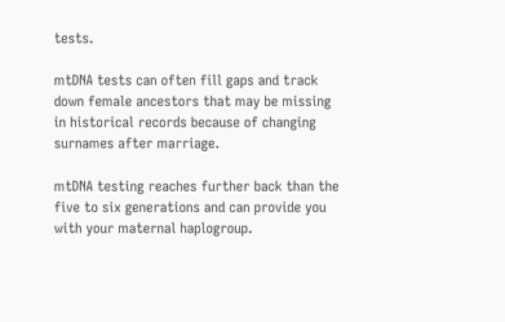tests.

mtDNA tests can often fill gaps and track down female ancestors that may be missing in historical records because of changing surnames after marriage.

mtDNA testing reaches further back than the five to six generations and can provide you with your maternal haplogroup.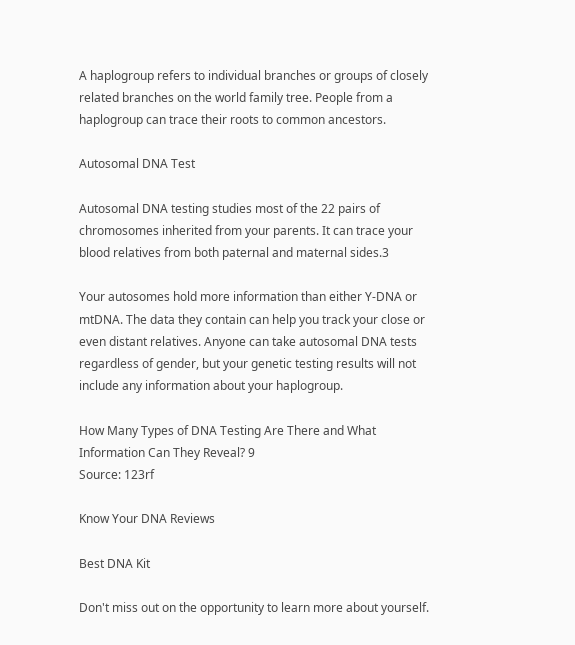A haplogroup refers to individual branches or groups of closely related branches on the world family tree. People from a haplogroup can trace their roots to common ancestors.

Autosomal DNA Test

Autosomal DNA testing studies most of the 22 pairs of chromosomes inherited from your parents. It can trace your blood relatives from both paternal and maternal sides.3

Your autosomes hold more information than either Y-DNA or mtDNA. The data they contain can help you track your close or even distant relatives. Anyone can take autosomal DNA tests regardless of gender, but your genetic testing results will not include any information about your haplogroup.

How Many Types of DNA Testing Are There and What Information Can They Reveal? 9
Source: 123rf

Know Your DNA Reviews

Best DNA Kit

Don't miss out on the opportunity to learn more about yourself.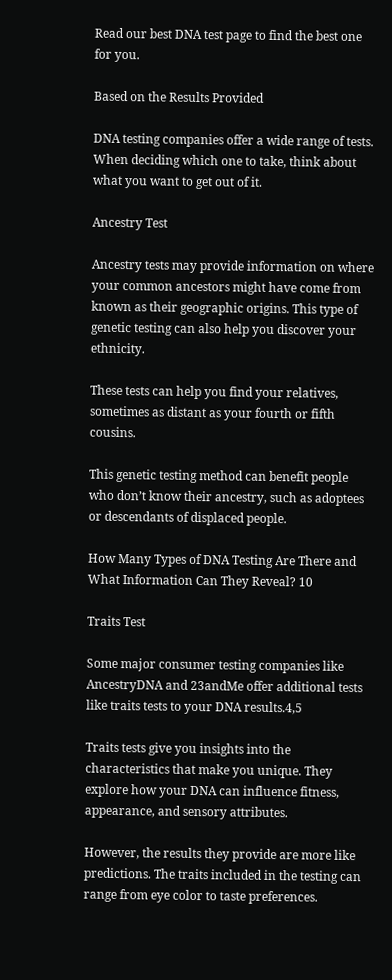Read our best DNA test page to find the best one for you.

Based on the Results Provided

DNA testing companies offer a wide range of tests. When deciding which one to take, think about what you want to get out of it.

Ancestry Test

Ancestry tests may provide information on where your common ancestors might have come from known as their geographic origins. This type of genetic testing can also help you discover your ethnicity.

These tests can help you find your relatives, sometimes as distant as your fourth or fifth cousins.

This genetic testing method can benefit people who don’t know their ancestry, such as adoptees or descendants of displaced people.

How Many Types of DNA Testing Are There and What Information Can They Reveal? 10

Traits Test

Some major consumer testing companies like AncestryDNA and 23andMe offer additional tests like traits tests to your DNA results.4,5

Traits tests give you insights into the characteristics that make you unique. They explore how your DNA can influence fitness, appearance, and sensory attributes.

However, the results they provide are more like predictions. The traits included in the testing can range from eye color to taste preferences.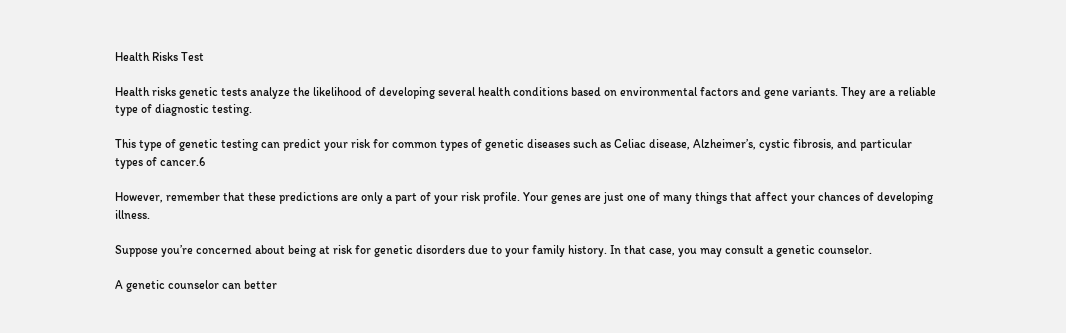Health Risks Test

Health risks genetic tests analyze the likelihood of developing several health conditions based on environmental factors and gene variants. They are a reliable type of diagnostic testing.

This type of genetic testing can predict your risk for common types of genetic diseases such as Celiac disease, Alzheimer’s, cystic fibrosis, and particular types of cancer.6

However, remember that these predictions are only a part of your risk profile. Your genes are just one of many things that affect your chances of developing illness.

Suppose you’re concerned about being at risk for genetic disorders due to your family history. In that case, you may consult a genetic counselor.

A genetic counselor can better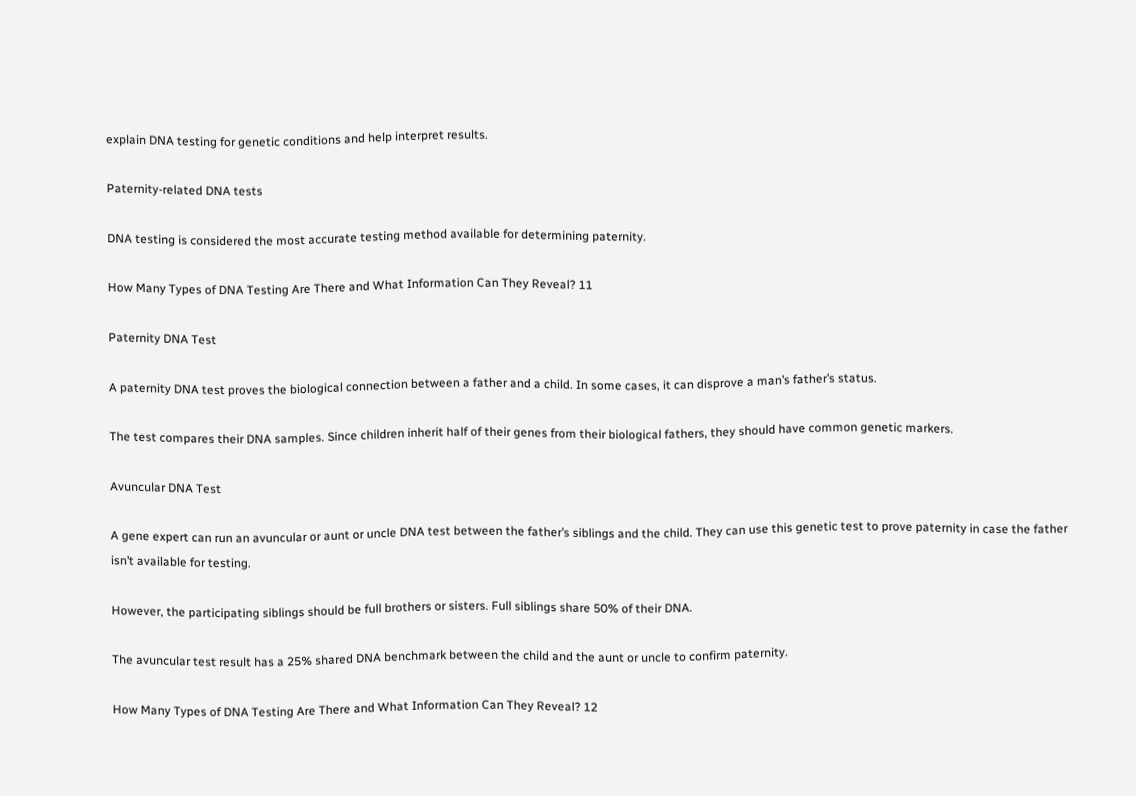explain DNA testing for genetic conditions and help interpret results.

Paternity-related DNA tests

DNA testing is considered the most accurate testing method available for determining paternity.

How Many Types of DNA Testing Are There and What Information Can They Reveal? 11

Paternity DNA Test

A paternity DNA test proves the biological connection between a father and a child. In some cases, it can disprove a man’s father’s status.

The test compares their DNA samples. Since children inherit half of their genes from their biological fathers, they should have common genetic markers.

Avuncular DNA Test

A gene expert can run an avuncular or aunt or uncle DNA test between the father’s siblings and the child. They can use this genetic test to prove paternity in case the father isn’t available for testing.

However, the participating siblings should be full brothers or sisters. Full siblings share 50% of their DNA.

The avuncular test result has a 25% shared DNA benchmark between the child and the aunt or uncle to confirm paternity.

How Many Types of DNA Testing Are There and What Information Can They Reveal? 12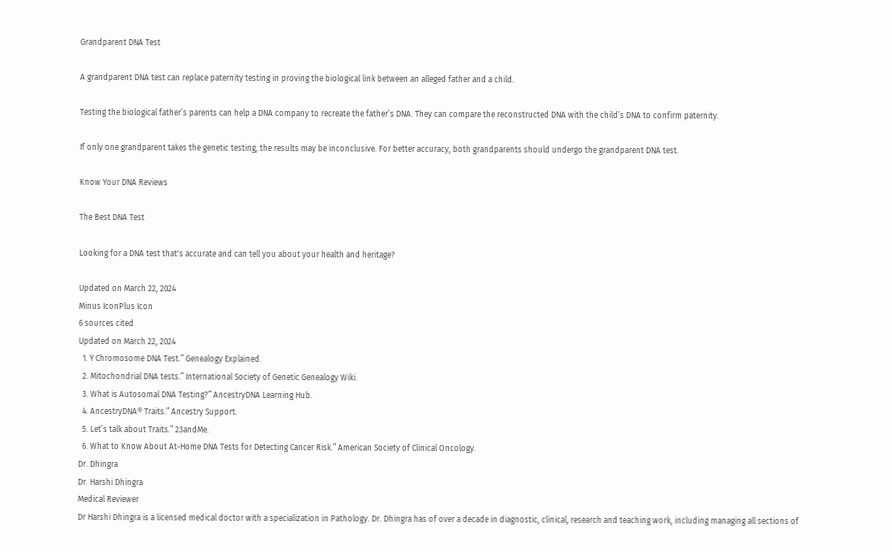Grandparent DNA Test

A grandparent DNA test can replace paternity testing in proving the biological link between an alleged father and a child.

Testing the biological father’s parents can help a DNA company to recreate the father’s DNA. They can compare the reconstructed DNA with the child’s DNA to confirm paternity.

If only one grandparent takes the genetic testing, the results may be inconclusive. For better accuracy, both grandparents should undergo the grandparent DNA test.

Know Your DNA Reviews

The Best DNA Test

Looking for a DNA test that's accurate and can tell you about your health and heritage?

Updated on March 22, 2024
Minus IconPlus Icon
6 sources cited
Updated on March 22, 2024
  1. Y Chromosome DNA Test.” Genealogy Explained.
  2. Mitochondrial DNA tests.” International Society of Genetic Genealogy Wiki.
  3. What is Autosomal DNA Testing?” AncestryDNA Learning Hub.
  4. AncestryDNA® Traits.” Ancestry Support.
  5. Let’s talk about Traits.” 23andMe.
  6. What to Know About At-Home DNA Tests for Detecting Cancer Risk.” American Society of Clinical Oncology.
Dr. Dhingra
Dr. Harshi Dhingra
Medical Reviewer
Dr Harshi Dhingra is a licensed medical doctor with a specialization in Pathology. Dr. Dhingra has of over a decade in diagnostic, clinical, research and teaching work, including managing all sections of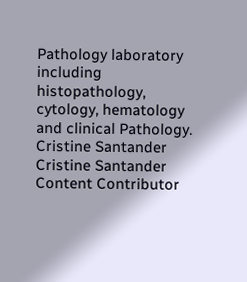Pathology laboratory including histopathology, cytology, hematology and clinical Pathology.
Cristine Santander
Cristine Santander
Content Contributor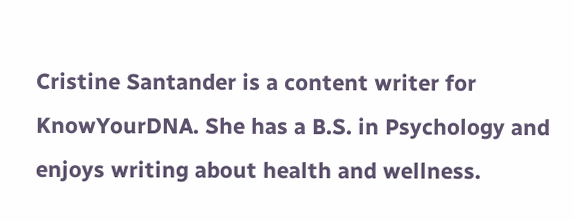Cristine Santander is a content writer for KnowYourDNA. She has a B.S. in Psychology and enjoys writing about health and wellness.